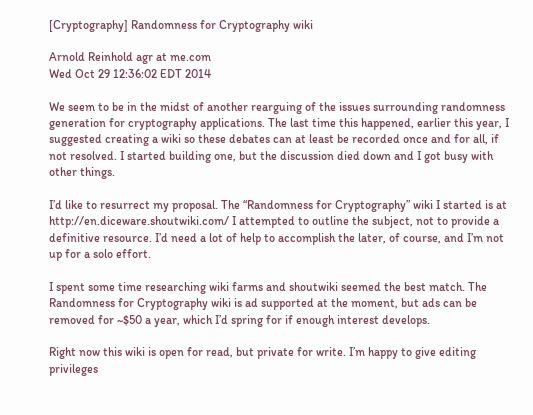[Cryptography] Randomness for Cryptography wiki

Arnold Reinhold agr at me.com
Wed Oct 29 12:36:02 EDT 2014

We seem to be in the midst of another rearguing of the issues surrounding randomness generation for cryptography applications. The last time this happened, earlier this year, I suggested creating a wiki so these debates can at least be recorded once and for all, if not resolved. I started building one, but the discussion died down and I got busy with other things.

I’d like to resurrect my proposal. The “Randomness for Cryptography” wiki I started is at http://en.diceware.shoutwiki.com/ I attempted to outline the subject, not to provide a definitive resource. I’d need a lot of help to accomplish the later, of course, and I’m not up for a solo effort.

I spent some time researching wiki farms and shoutwiki seemed the best match. The Randomness for Cryptography wiki is ad supported at the moment, but ads can be removed for ~$50 a year, which I’d spring for if enough interest develops.

Right now this wiki is open for read, but private for write. I’m happy to give editing privileges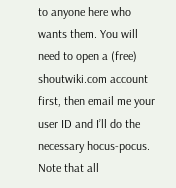to anyone here who wants them. You will need to open a (free) shoutwiki.com account first, then email me your user ID and I’ll do the necessary hocus-pocus. Note that all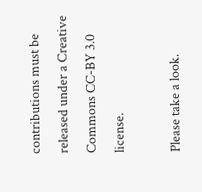contributions must be released under a Creative Commons CC-BY 3.0 license.

Please take a look.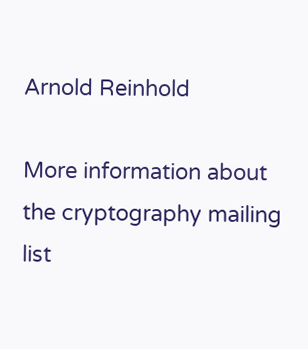Arnold Reinhold

More information about the cryptography mailing list